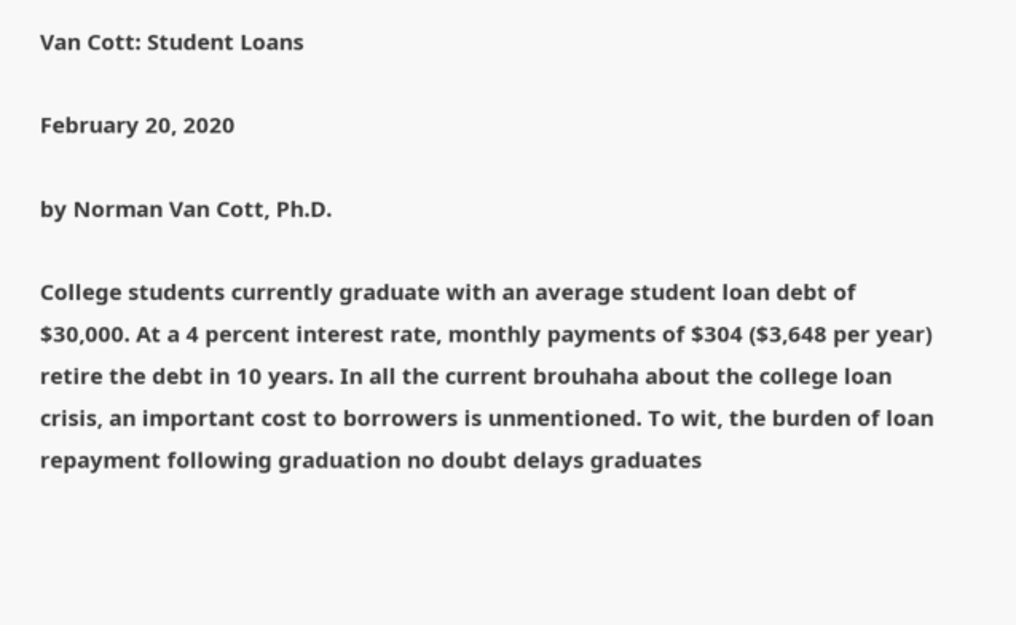Van Cott: Student Loans

February 20, 2020

by Norman Van Cott, Ph.D.

College students currently graduate with an average student loan debt of $30,000. At a 4 percent interest rate, monthly payments of $304 ($3,648 per year) retire the debt in 10 years. In all the current brouhaha about the college loan crisis, an important cost to borrowers is unmentioned. To wit, the burden of loan repayment following graduation no doubt delays graduates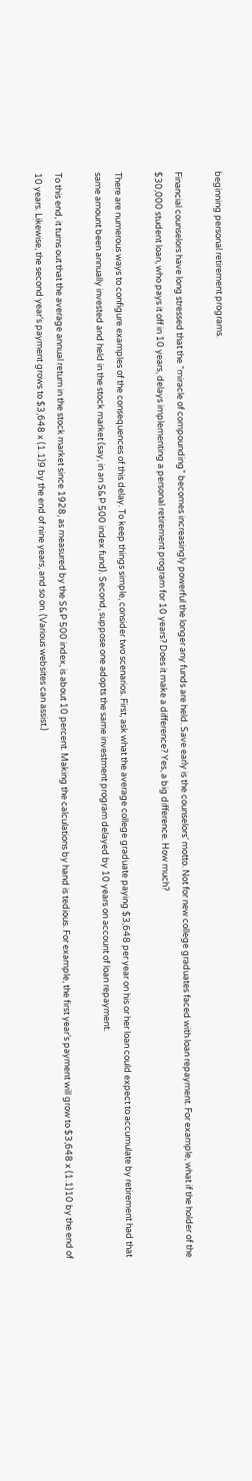beginning personal retirement programs.

Financial counselors have long stressed that the “miracle of compounding” becomes increasingly powerful the longer any funds are held. Save early is the counselors’ motto. Not for new college graduates faced with loan repayment. For example, what if the holder of the $30,000 student loan, who pays it off in 10 years, delays implementing a personal retirement program for 10 years? Does it make a difference? Yes, a big difference. How much?

There are numerous ways to configure examples of the consequences of this delay. To keep things simple, consider two scenarios. First, ask what the average college graduate paying $3,648 per year on his or her loan could expect to accumulate by retirement had that same amount been annually invested and held in the stock market (say, in an S&P 500 index fund). Second, suppose one adopts the same investment program delayed by 10 years on account of loan repayment.

To this end, it turns out that the average annual return in the stock market since 1928, as measured by the S&P 500 index, is about 10 percent. Making the calculations by hand is tedious. For example, the first year’s payment will grow to $3,648 x (1.1)10 by the end of 10 years. Likewise, the second year’s payment grows to $3,648 x (1.1)9 by the end of nine years, and so on. (Various websites can assist.)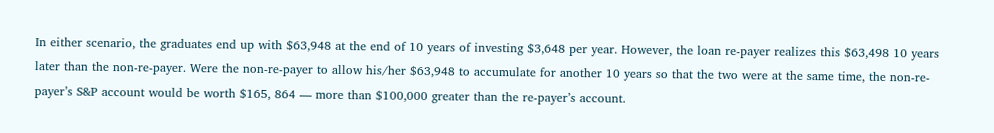In either scenario, the graduates end up with $63,948 at the end of 10 years of investing $3,648 per year. However, the loan re-payer realizes this $63,498 10 years later than the non-re-payer. Were the non-re-payer to allow his/her $63,948 to accumulate for another 10 years so that the two were at the same time, the non-re-payer’s S&P account would be worth $165, 864 — more than $100,000 greater than the re-payer’s account.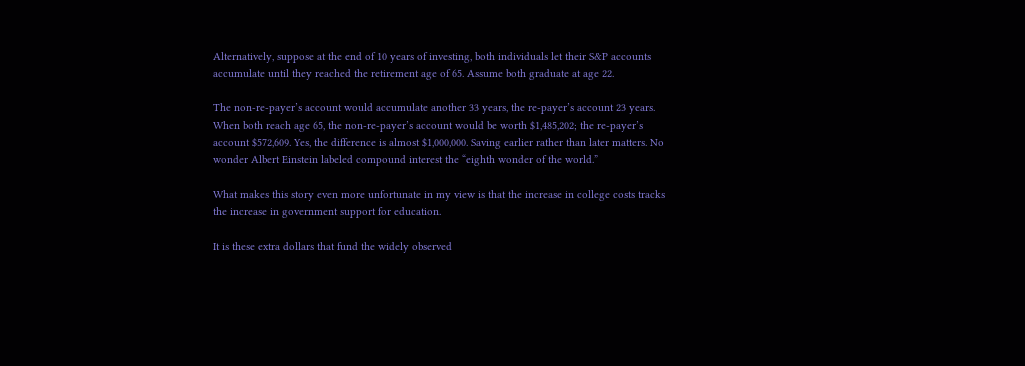Alternatively, suppose at the end of 10 years of investing, both individuals let their S&P accounts accumulate until they reached the retirement age of 65. Assume both graduate at age 22.

The non-re-payer’s account would accumulate another 33 years, the re-payer’s account 23 years. When both reach age 65, the non-re-payer’s account would be worth $1,485,202; the re-payer’s account $572,609. Yes, the difference is almost $1,000,000. Saving earlier rather than later matters. No wonder Albert Einstein labeled compound interest the “eighth wonder of the world.”

What makes this story even more unfortunate in my view is that the increase in college costs tracks the increase in government support for education.

It is these extra dollars that fund the widely observed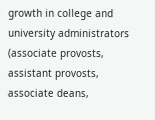growth in college and university administrators (associate provosts, assistant provosts, associate deans,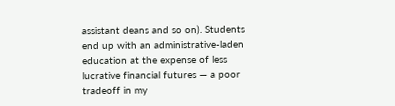assistant deans and so on). Students end up with an administrative-laden education at the expense of less lucrative financial futures — a poor tradeoff in my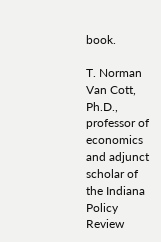book.

T. Norman Van Cott, Ph.D., professor of economics and adjunct scholar of the Indiana Policy Review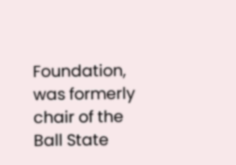Foundation, was formerly chair of the Ball State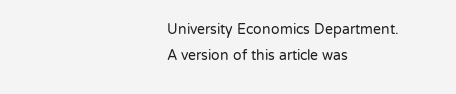University Economics Department. A version of this article was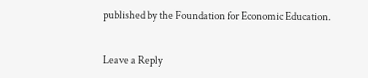published by the Foundation for Economic Education.


Leave a Reply